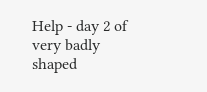Help - day 2 of very badly shaped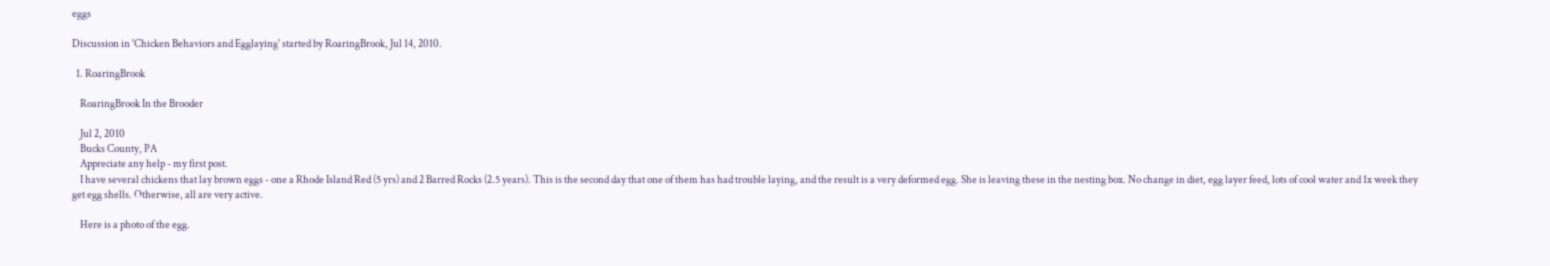eggs

Discussion in 'Chicken Behaviors and Egglaying' started by RoaringBrook, Jul 14, 2010.

  1. RoaringBrook

    RoaringBrook In the Brooder

    Jul 2, 2010
    Bucks County, PA
    Appreciate any help - my first post.
    I have several chickens that lay brown eggs - one a Rhode Island Red (5 yrs) and 2 Barred Rocks (2.5 years). This is the second day that one of them has had trouble laying, and the result is a very deformed egg. She is leaving these in the nesting box. No change in diet, egg layer feed, lots of cool water and 1x week they get egg shells. Otherwise, all are very active.

    Here is a photo of the egg.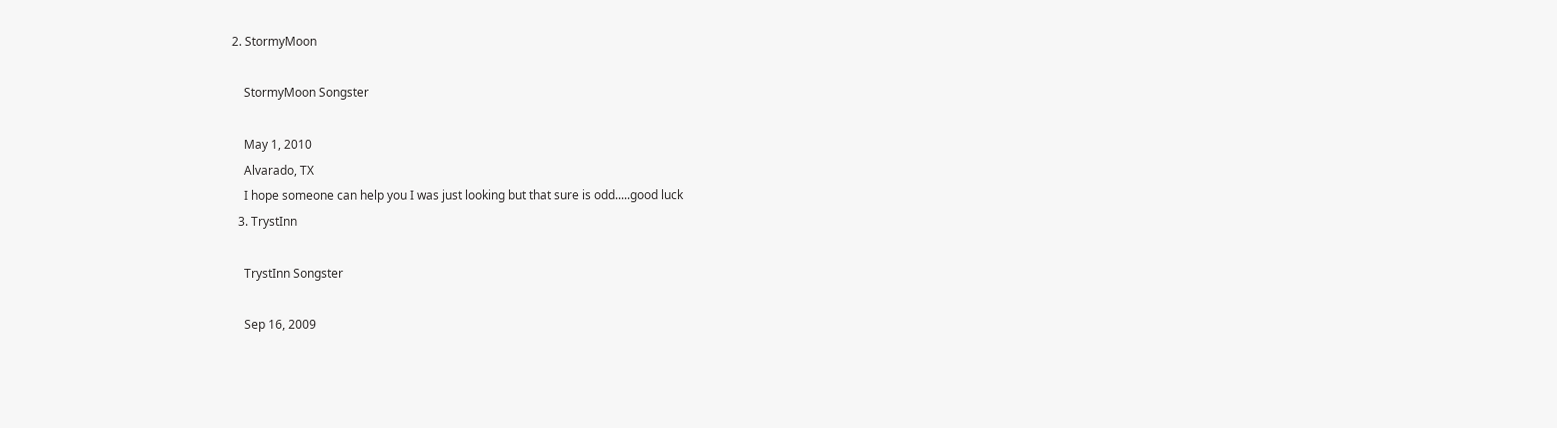2. StormyMoon

    StormyMoon Songster

    May 1, 2010
    Alvarado, TX
    I hope someone can help you I was just looking but that sure is odd.....good luck
  3. TrystInn

    TrystInn Songster

    Sep 16, 2009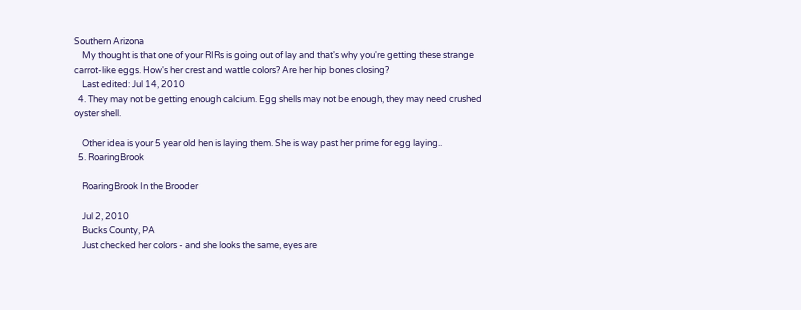Southern Arizona
    My thought is that one of your RIRs is going out of lay and that's why you're getting these strange carrot-like eggs. How's her crest and wattle colors? Are her hip bones closing?
    Last edited: Jul 14, 2010
  4. They may not be getting enough calcium. Egg shells may not be enough, they may need crushed oyster shell.

    Other idea is your 5 year old hen is laying them. She is way past her prime for egg laying..
  5. RoaringBrook

    RoaringBrook In the Brooder

    Jul 2, 2010
    Bucks County, PA
    Just checked her colors - and she looks the same, eyes are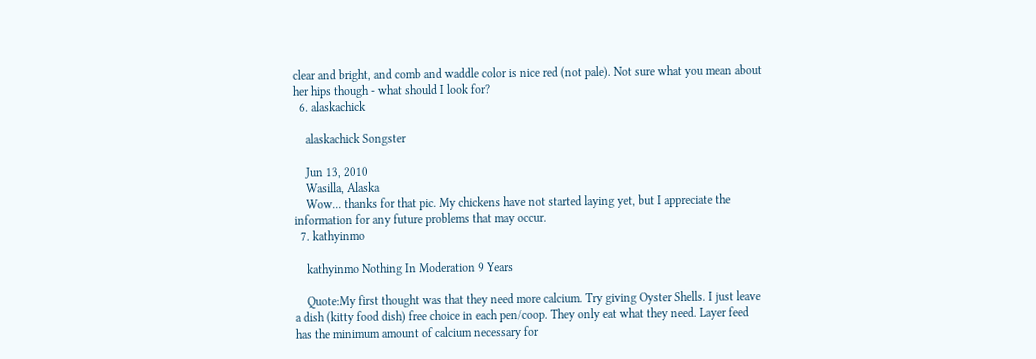clear and bright, and comb and waddle color is nice red (not pale). Not sure what you mean about her hips though - what should I look for?
  6. alaskachick

    alaskachick Songster

    Jun 13, 2010
    Wasilla, Alaska
    Wow... thanks for that pic. My chickens have not started laying yet, but I appreciate the information for any future problems that may occur.
  7. kathyinmo

    kathyinmo Nothing In Moderation 9 Years

    Quote:My first thought was that they need more calcium. Try giving Oyster Shells. I just leave a dish (kitty food dish) free choice in each pen/coop. They only eat what they need. Layer feed has the minimum amount of calcium necessary for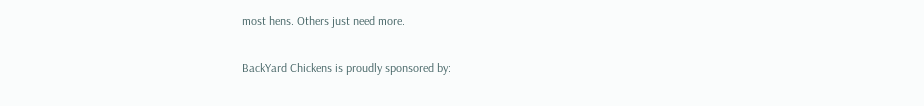most hens. Others just need more.

BackYard Chickens is proudly sponsored by: